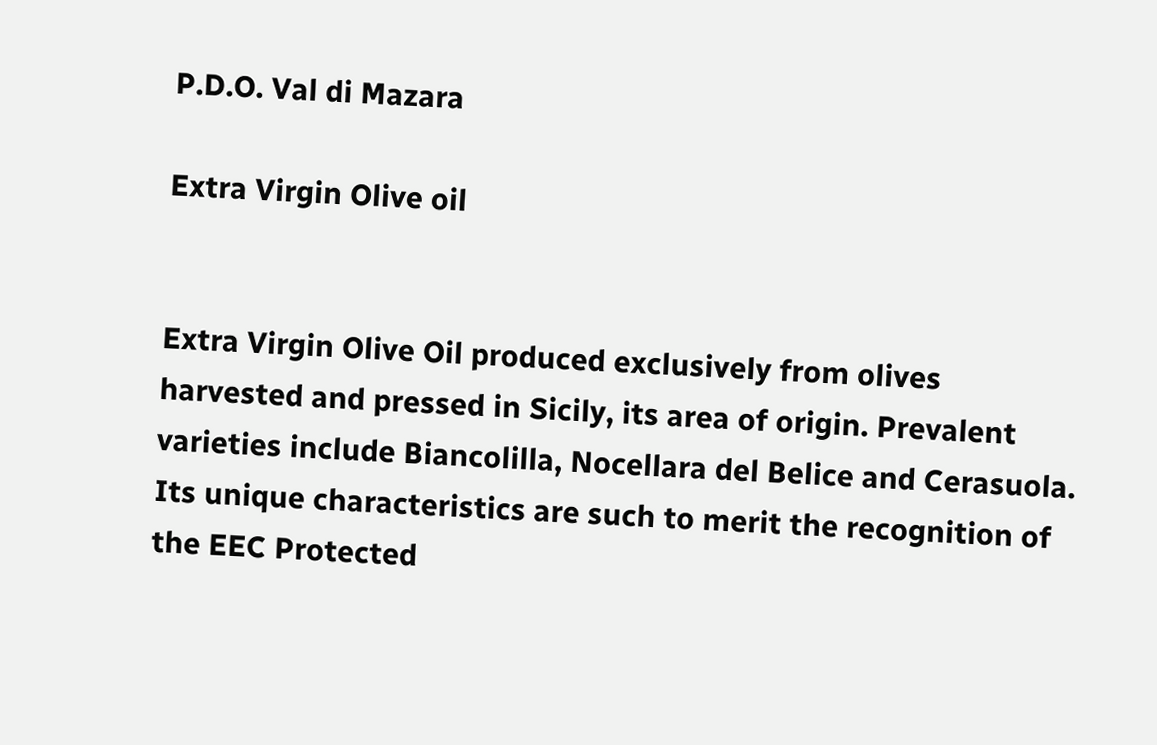P.D.O. Val di Mazara

Extra Virgin Olive oil


Extra Virgin Olive Oil produced exclusively from olives harvested and pressed in Sicily, its area of origin. Prevalent varieties include Biancolilla, Nocellara del Belice and Cerasuola. Its unique characteristics are such to merit the recognition of the EEC Protected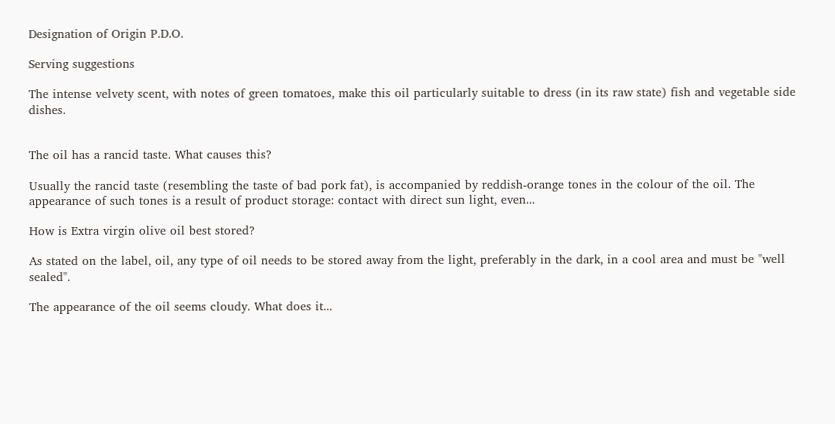Designation of Origin P.D.O.

Serving suggestions

The intense velvety scent, with notes of green tomatoes, make this oil particularly suitable to dress (in its raw state) fish and vegetable side dishes.


The oil has a rancid taste. What causes this?

Usually the rancid taste (resembling the taste of bad pork fat), is accompanied by reddish-orange tones in the colour of the oil. The appearance of such tones is a result of product storage: contact with direct sun light, even...

How is Extra virgin olive oil best stored?

As stated on the label, oil, any type of oil needs to be stored away from the light, preferably in the dark, in a cool area and must be "well sealed".

The appearance of the oil seems cloudy. What does it...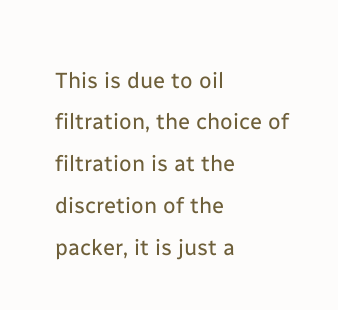This is due to oil filtration, the choice of filtration is at the discretion of the packer, it is just a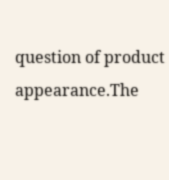question of product appearance.The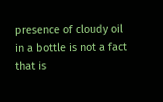presence of cloudy oil in a bottle is not a fact that is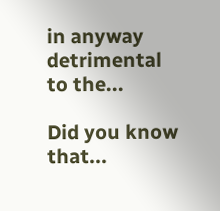in anyway detrimental to the...

Did you know that...